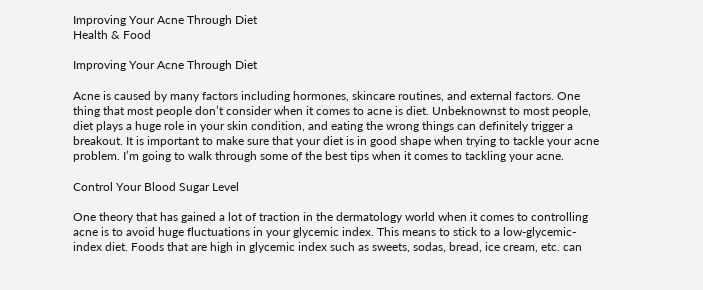Improving Your Acne Through Diet
Health & Food

Improving Your Acne Through Diet

Acne is caused by many factors including hormones, skincare routines, and external factors. One thing that most people don’t consider when it comes to acne is diet. Unbeknownst to most people, diet plays a huge role in your skin condition, and eating the wrong things can definitely trigger a breakout. It is important to make sure that your diet is in good shape when trying to tackle your acne problem. I’m going to walk through some of the best tips when it comes to tackling your acne.

Control Your Blood Sugar Level

One theory that has gained a lot of traction in the dermatology world when it comes to controlling acne is to avoid huge fluctuations in your glycemic index. This means to stick to a low-glycemic-index diet. Foods that are high in glycemic index such as sweets, sodas, bread, ice cream, etc. can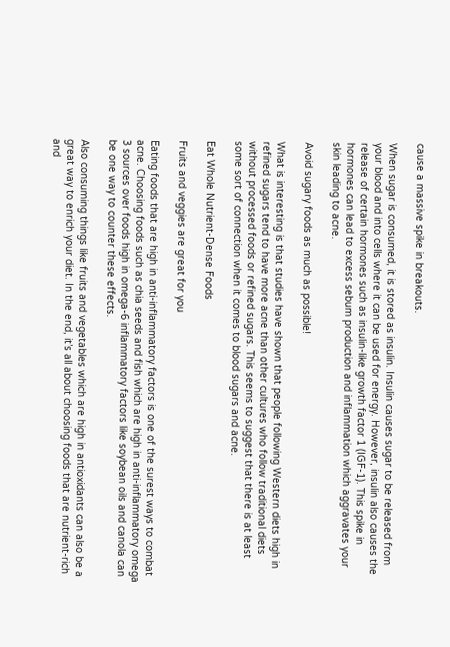cause a massive spike in breakouts.

When sugar is consumed, it is stored as insulin. Insulin causes sugar to be released from your blood and into cells where it can be used for energy. However, insulin also causes the release of certain hormones such as insulin-like growth factor 1 (IGF-1). This spike in hormones can lead to excess sebum production and inflammation which aggravates your skin leading to acne.

Avoid sugary foods as much as possible!

What is interesting is that studies have shown that people following Western diets high in refined sugars tend to have more acne than other cultures who follow traditional diets without processed foods or refined sugars. This seems to suggest that there is at least some sort of connection when it comes to blood sugars and acne.

Eat Whole Nutrient-Dense Foods

Fruits and veggies are great for you

Eating foods that are high in anti-inflammatory factors is one of the surest ways to combat acne. Choosing foods such as chia seeds and fish which are high in anti-inflammatory omega 3 sources over foods high in omega-6 inflammatory factors like soybean oils and canola can be one way to counter these effects.

Also consuming things like fruits and vegetables which are high in antioxidants can also be a great way to enrich your diet. In the end, it’s all about choosing foods that are nutrient-rich and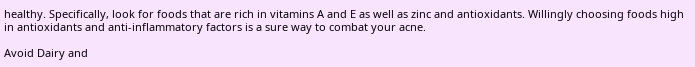healthy. Specifically, look for foods that are rich in vitamins A and E as well as zinc and antioxidants. Willingly choosing foods high in antioxidants and anti-inflammatory factors is a sure way to combat your acne.

Avoid Dairy and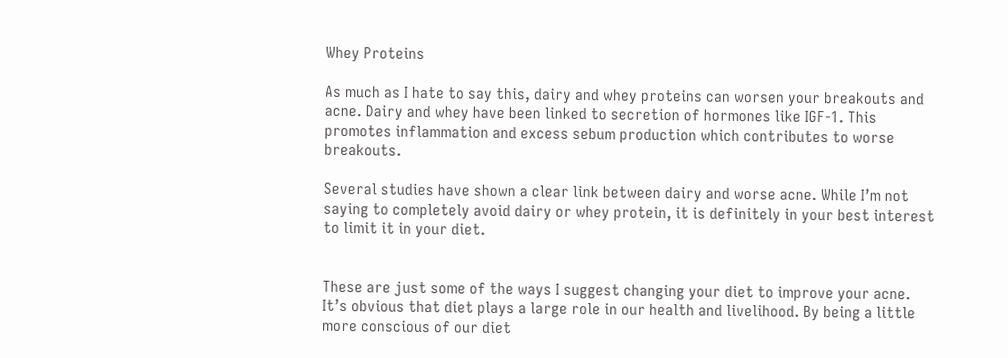Whey Proteins

As much as I hate to say this, dairy and whey proteins can worsen your breakouts and acne. Dairy and whey have been linked to secretion of hormones like IGF-1. This promotes inflammation and excess sebum production which contributes to worse breakouts.

Several studies have shown a clear link between dairy and worse acne. While I’m not saying to completely avoid dairy or whey protein, it is definitely in your best interest to limit it in your diet.


These are just some of the ways I suggest changing your diet to improve your acne. It’s obvious that diet plays a large role in our health and livelihood. By being a little more conscious of our diet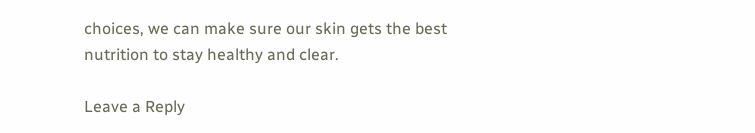choices, we can make sure our skin gets the best nutrition to stay healthy and clear.

Leave a Reply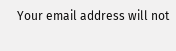Your email address will not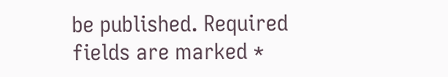be published. Required fields are marked *